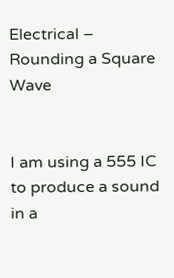Electrical – Rounding a Square Wave


I am using a 555 IC to produce a sound in a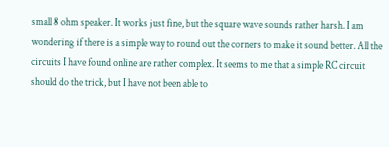small 8 ohm speaker. It works just fine, but the square wave sounds rather harsh. I am wondering if there is a simple way to round out the corners to make it sound better. All the circuits I have found online are rather complex. It seems to me that a simple RC circuit should do the trick, but I have not been able to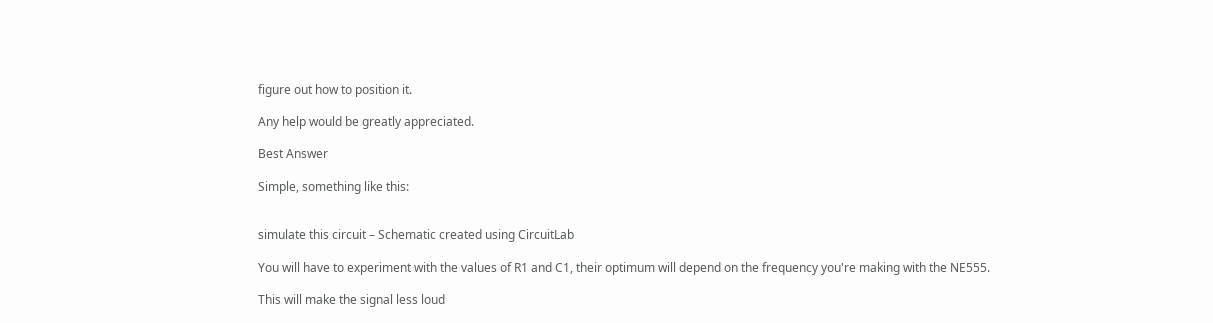figure out how to position it.

Any help would be greatly appreciated.

Best Answer

Simple, something like this:


simulate this circuit – Schematic created using CircuitLab

You will have to experiment with the values of R1 and C1, their optimum will depend on the frequency you're making with the NE555.

This will make the signal less loud